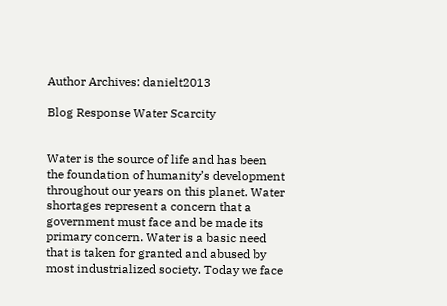Author Archives: danielt2013

Blog Response Water Scarcity


Water is the source of life and has been the foundation of humanity’s development throughout our years on this planet. Water shortages represent a concern that a government must face and be made its primary concern. Water is a basic need that is taken for granted and abused by most industrialized society. Today we face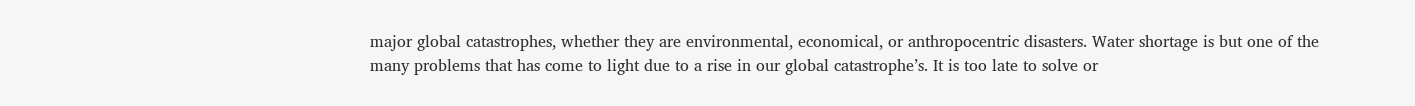major global catastrophes, whether they are environmental, economical, or anthropocentric disasters. Water shortage is but one of the many problems that has come to light due to a rise in our global catastrophe’s. It is too late to solve or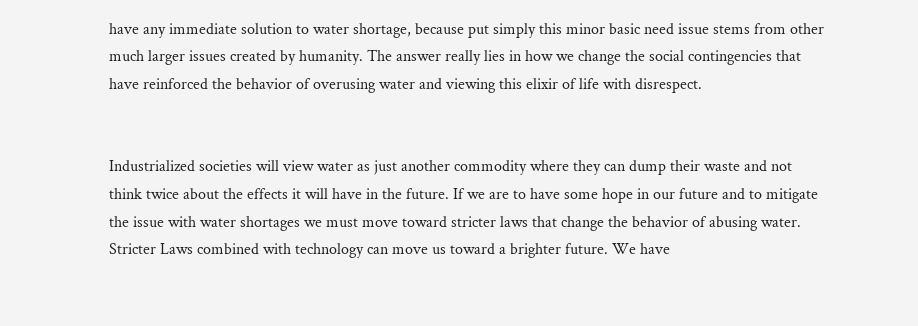have any immediate solution to water shortage, because put simply this minor basic need issue stems from other much larger issues created by humanity. The answer really lies in how we change the social contingencies that have reinforced the behavior of overusing water and viewing this elixir of life with disrespect.


Industrialized societies will view water as just another commodity where they can dump their waste and not think twice about the effects it will have in the future. If we are to have some hope in our future and to mitigate the issue with water shortages we must move toward stricter laws that change the behavior of abusing water. Stricter Laws combined with technology can move us toward a brighter future. We have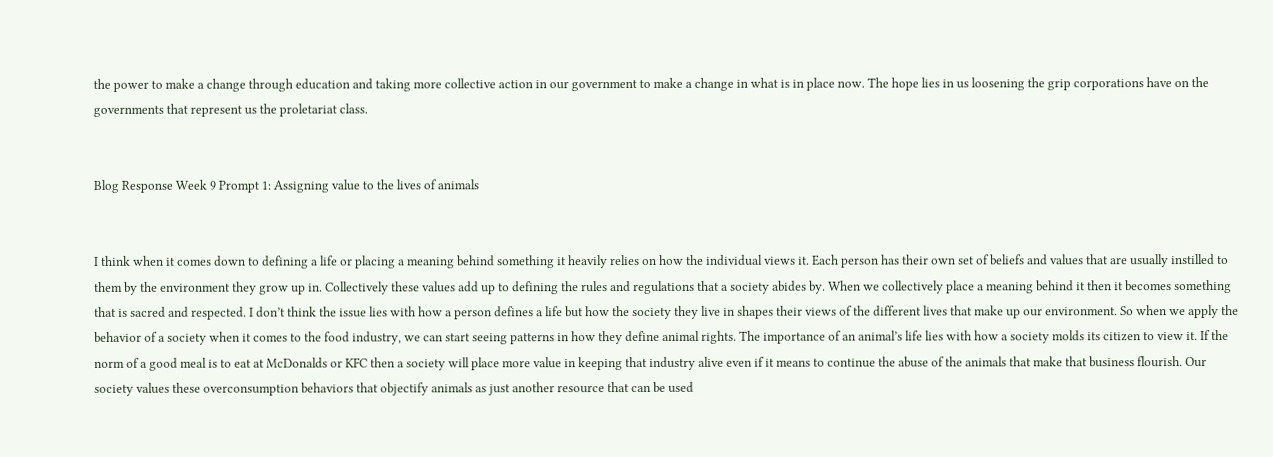the power to make a change through education and taking more collective action in our government to make a change in what is in place now. The hope lies in us loosening the grip corporations have on the governments that represent us the proletariat class.


Blog Response Week 9 Prompt 1: Assigning value to the lives of animals


I think when it comes down to defining a life or placing a meaning behind something it heavily relies on how the individual views it. Each person has their own set of beliefs and values that are usually instilled to them by the environment they grow up in. Collectively these values add up to defining the rules and regulations that a society abides by. When we collectively place a meaning behind it then it becomes something that is sacred and respected. I don’t think the issue lies with how a person defines a life but how the society they live in shapes their views of the different lives that make up our environment. So when we apply the behavior of a society when it comes to the food industry, we can start seeing patterns in how they define animal rights. The importance of an animal’s life lies with how a society molds its citizen to view it. If the norm of a good meal is to eat at McDonalds or KFC then a society will place more value in keeping that industry alive even if it means to continue the abuse of the animals that make that business flourish. Our society values these overconsumption behaviors that objectify animals as just another resource that can be used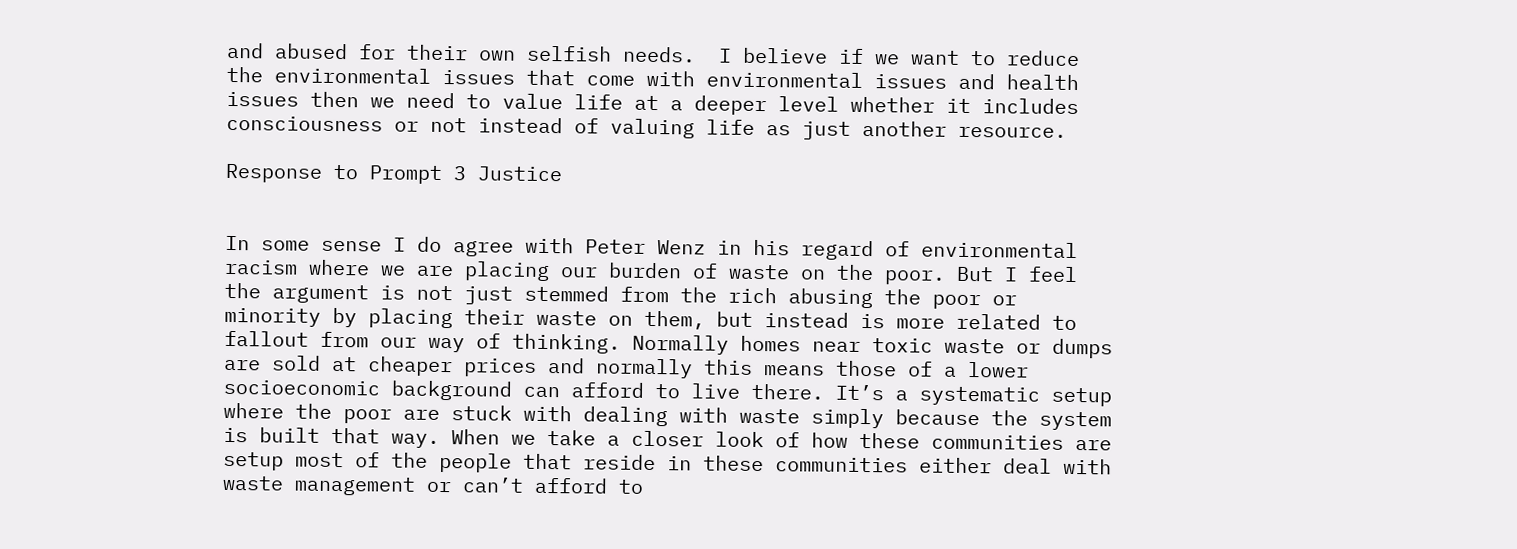and abused for their own selfish needs.  I believe if we want to reduce the environmental issues that come with environmental issues and health issues then we need to value life at a deeper level whether it includes consciousness or not instead of valuing life as just another resource.

Response to Prompt 3 Justice


In some sense I do agree with Peter Wenz in his regard of environmental racism where we are placing our burden of waste on the poor. But I feel the argument is not just stemmed from the rich abusing the poor or minority by placing their waste on them, but instead is more related to fallout from our way of thinking. Normally homes near toxic waste or dumps are sold at cheaper prices and normally this means those of a lower socioeconomic background can afford to live there. It’s a systematic setup where the poor are stuck with dealing with waste simply because the system is built that way. When we take a closer look of how these communities are setup most of the people that reside in these communities either deal with waste management or can’t afford to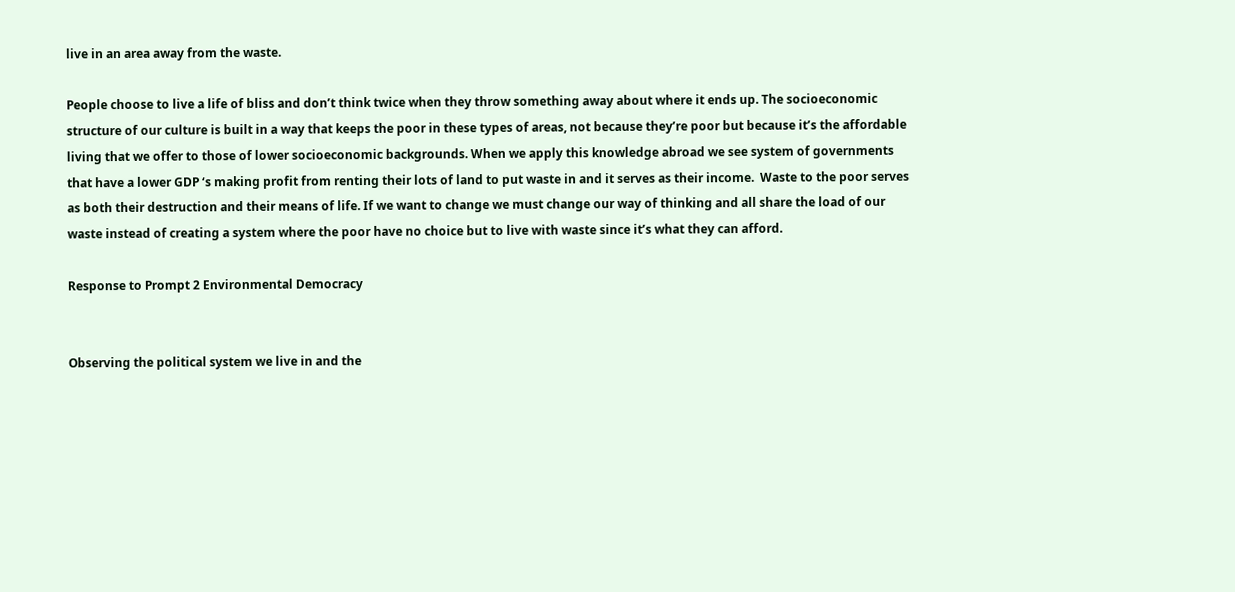live in an area away from the waste.

People choose to live a life of bliss and don’t think twice when they throw something away about where it ends up. The socioeconomic structure of our culture is built in a way that keeps the poor in these types of areas, not because they’re poor but because it’s the affordable living that we offer to those of lower socioeconomic backgrounds. When we apply this knowledge abroad we see system of governments that have a lower GDP ‘s making profit from renting their lots of land to put waste in and it serves as their income.  Waste to the poor serves as both their destruction and their means of life. If we want to change we must change our way of thinking and all share the load of our waste instead of creating a system where the poor have no choice but to live with waste since it’s what they can afford.

Response to Prompt 2 Environmental Democracy


Observing the political system we live in and the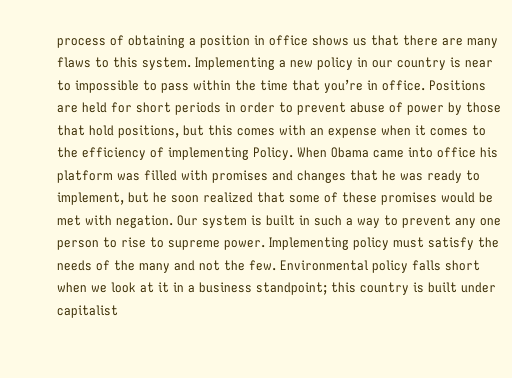process of obtaining a position in office shows us that there are many flaws to this system. Implementing a new policy in our country is near to impossible to pass within the time that you’re in office. Positions are held for short periods in order to prevent abuse of power by those that hold positions, but this comes with an expense when it comes to the efficiency of implementing Policy. When Obama came into office his platform was filled with promises and changes that he was ready to implement, but he soon realized that some of these promises would be met with negation. Our system is built in such a way to prevent any one person to rise to supreme power. Implementing policy must satisfy the needs of the many and not the few. Environmental policy falls short when we look at it in a business standpoint; this country is built under capitalist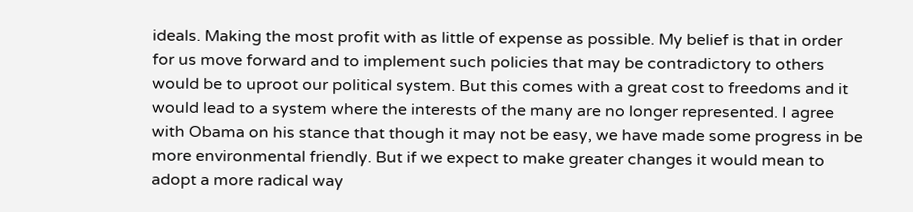ideals. Making the most profit with as little of expense as possible. My belief is that in order for us move forward and to implement such policies that may be contradictory to others would be to uproot our political system. But this comes with a great cost to freedoms and it would lead to a system where the interests of the many are no longer represented. I agree with Obama on his stance that though it may not be easy, we have made some progress in be more environmental friendly. But if we expect to make greater changes it would mean to adopt a more radical way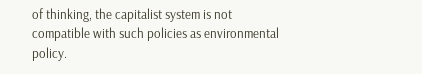of thinking, the capitalist system is not compatible with such policies as environmental policy.